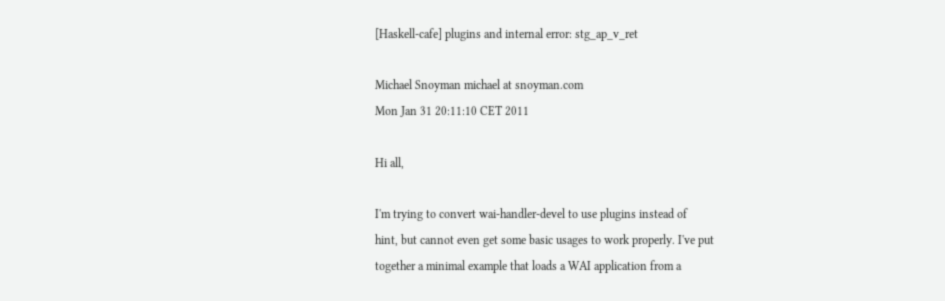[Haskell-cafe] plugins and internal error: stg_ap_v_ret

Michael Snoyman michael at snoyman.com
Mon Jan 31 20:11:10 CET 2011

Hi all,

I'm trying to convert wai-handler-devel to use plugins instead of
hint, but cannot even get some basic usages to work properly. I've put
together a minimal example that loads a WAI application from a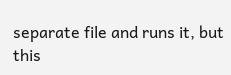separate file and runs it, but this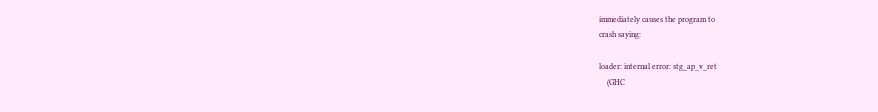immediately causes the program to
crash saying:

loader: internal error: stg_ap_v_ret
    (GHC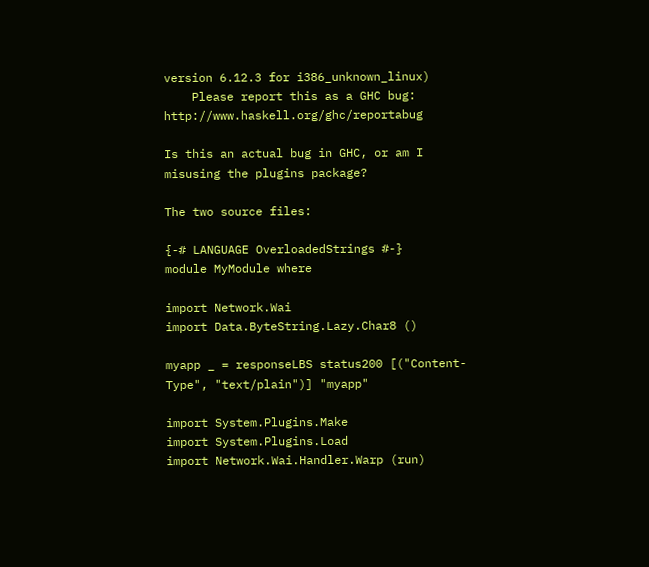version 6.12.3 for i386_unknown_linux)
    Please report this as a GHC bug:  http://www.haskell.org/ghc/reportabug

Is this an actual bug in GHC, or am I misusing the plugins package?

The two source files:

{-# LANGUAGE OverloadedStrings #-}
module MyModule where

import Network.Wai
import Data.ByteString.Lazy.Char8 ()

myapp _ = responseLBS status200 [("Content-Type", "text/plain")] "myapp"

import System.Plugins.Make
import System.Plugins.Load
import Network.Wai.Handler.Warp (run)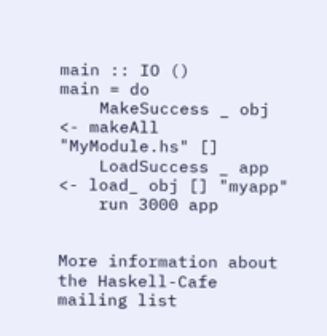main :: IO ()
main = do
    MakeSuccess _ obj <- makeAll "MyModule.hs" []
    LoadSuccess _ app <- load_ obj [] "myapp"
    run 3000 app


More information about the Haskell-Cafe mailing list